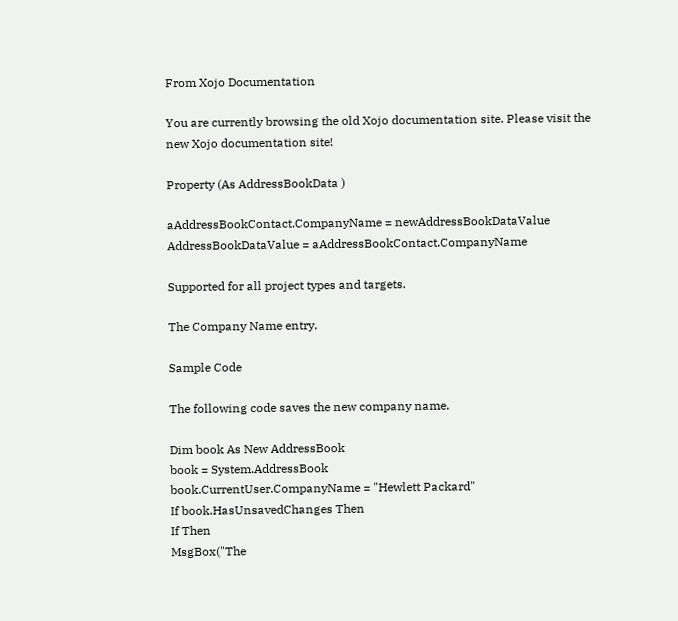From Xojo Documentation

You are currently browsing the old Xojo documentation site. Please visit the new Xojo documentation site!

Property (As AddressBookData )

aAddressBookContact.CompanyName = newAddressBookDataValue
AddressBookDataValue = aAddressBookContact.CompanyName

Supported for all project types and targets.

The Company Name entry.

Sample Code

The following code saves the new company name.

Dim book As New AddressBook
book = System.AddressBook
book.CurrentUser.CompanyName = "Hewlett Packard"
If book.HasUnsavedChanges Then
If Then
MsgBox("The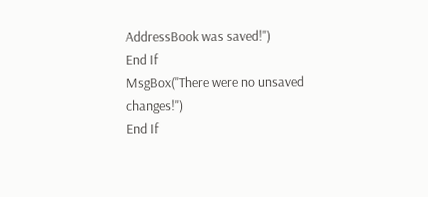AddressBook was saved!")
End If
MsgBox("There were no unsaved changes!")
End If